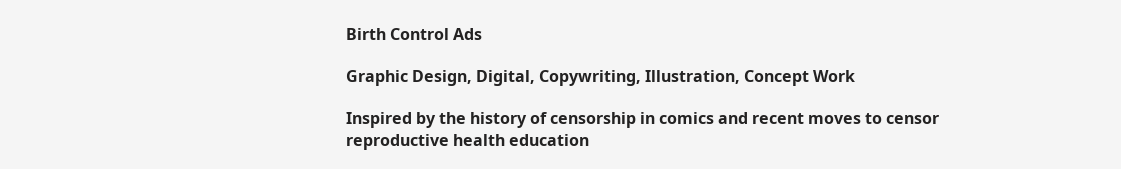Birth Control Ads

Graphic Design, Digital, Copywriting, Illustration, Concept Work

Inspired by the history of censorship in comics and recent moves to censor reproductive health education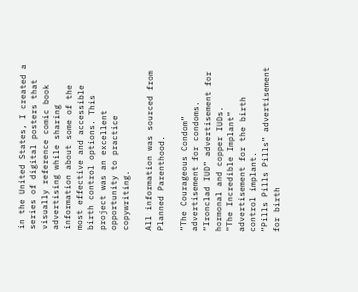in the United States, I created a series of digital posters that visually reference comic book advertising while sharing information about some of the most effective and accessible birth control options. This project was an excellent opportunity to practice copywriting.

All information was sourced from Planned Parenthood.

“The Courageous Condom” advertisement for condoms.
“Ironclad IUD” advertisement for hormonal and copper IUDs.
“The Incredible Implant” advertisement for the birth control implant.
“Pills Pills Pills” advertisement for birth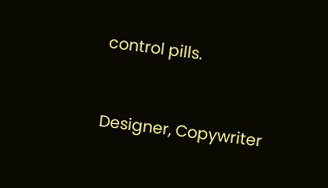control pills.


Designer, Copywriter